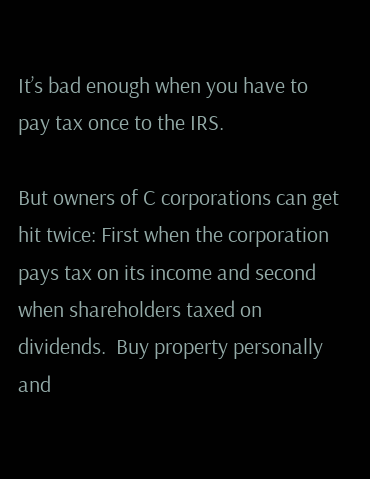It’s bad enough when you have to pay tax once to the IRS.

But owners of C corporations can get hit twice: First when the corporation pays tax on its income and second when shareholders taxed on dividends.  Buy property personally and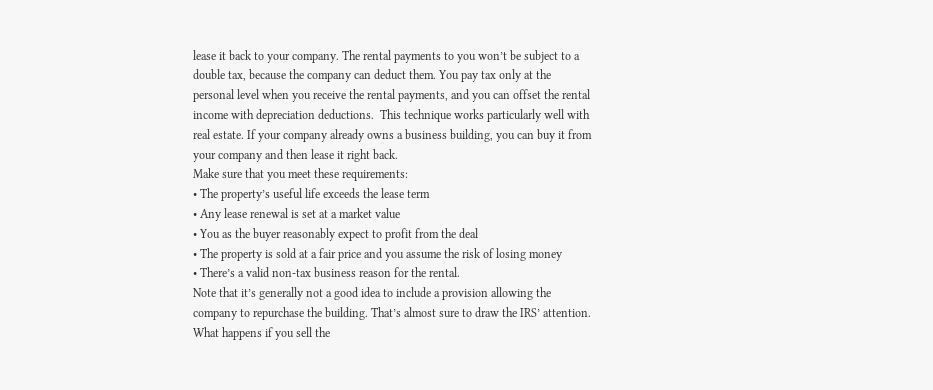lease it back to your company. The rental payments to you won’t be subject to a double tax, because the company can deduct them. You pay tax only at the personal level when you receive the rental payments, and you can offset the rental income with depreciation deductions.  This technique works particularly well with real estate. If your company already owns a business building, you can buy it from your company and then lease it right back.
Make sure that you meet these requirements:
• The property’s useful life exceeds the lease term
• Any lease renewal is set at a market value
• You as the buyer reasonably expect to profit from the deal
• The property is sold at a fair price and you assume the risk of losing money
• There’s a valid non-tax business reason for the rental.
Note that it’s generally not a good idea to include a provision allowing the company to repurchase the building. That’s almost sure to draw the IRS’ attention.  What happens if you sell the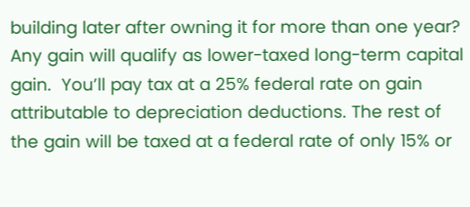building later after owning it for more than one year? Any gain will qualify as lower-taxed long-term capital gain.  You’ll pay tax at a 25% federal rate on gain attributable to depreciation deductions. The rest of the gain will be taxed at a federal rate of only 15% or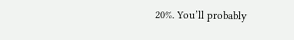20%. You’ll probably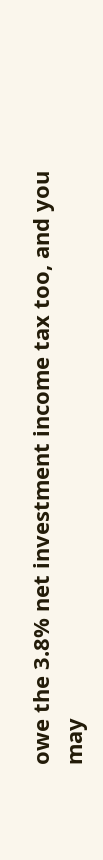owe the 3.8% net investment income tax too, and you may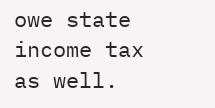owe state income tax as well.